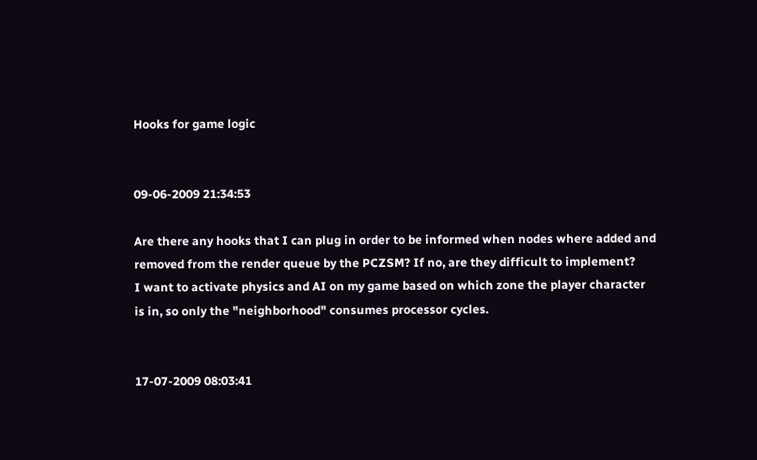Hooks for game logic


09-06-2009 21:34:53

Are there any hooks that I can plug in order to be informed when nodes where added and removed from the render queue by the PCZSM? If no, are they difficult to implement?
I want to activate physics and AI on my game based on which zone the player character is in, so only the "neighborhood" consumes processor cycles.


17-07-2009 08:03:41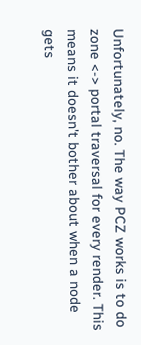Unfortunately, no. The way PCZ works is to do zone <-> portal traversal for every render. This means it doesn't bother about when a node gets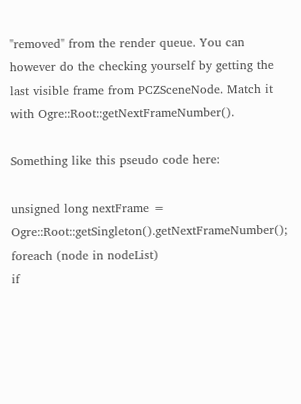"removed" from the render queue. You can however do the checking yourself by getting the last visible frame from PCZSceneNode. Match it with Ogre::Root::getNextFrameNumber().

Something like this pseudo code here:

unsigned long nextFrame = Ogre::Root::getSingleton().getNextFrameNumber();
foreach (node in nodeList)
if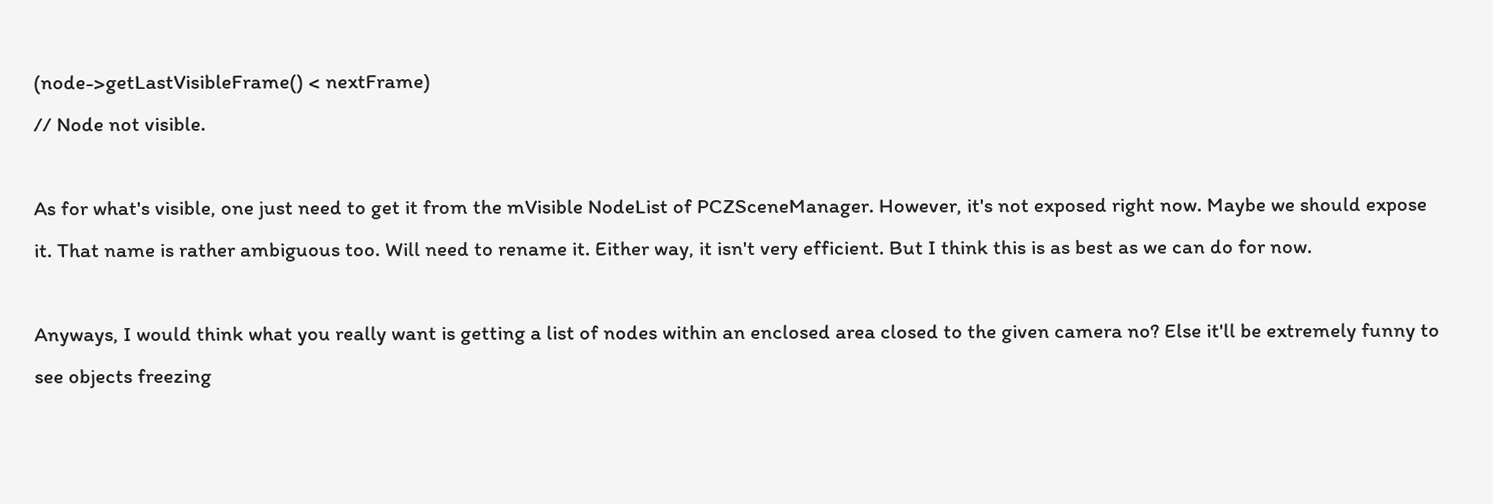(node->getLastVisibleFrame() < nextFrame)
// Node not visible.

As for what's visible, one just need to get it from the mVisible NodeList of PCZSceneManager. However, it's not exposed right now. Maybe we should expose it. That name is rather ambiguous too. Will need to rename it. Either way, it isn't very efficient. But I think this is as best as we can do for now.

Anyways, I would think what you really want is getting a list of nodes within an enclosed area closed to the given camera no? Else it'll be extremely funny to see objects freezing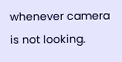whenever camera is not looking.